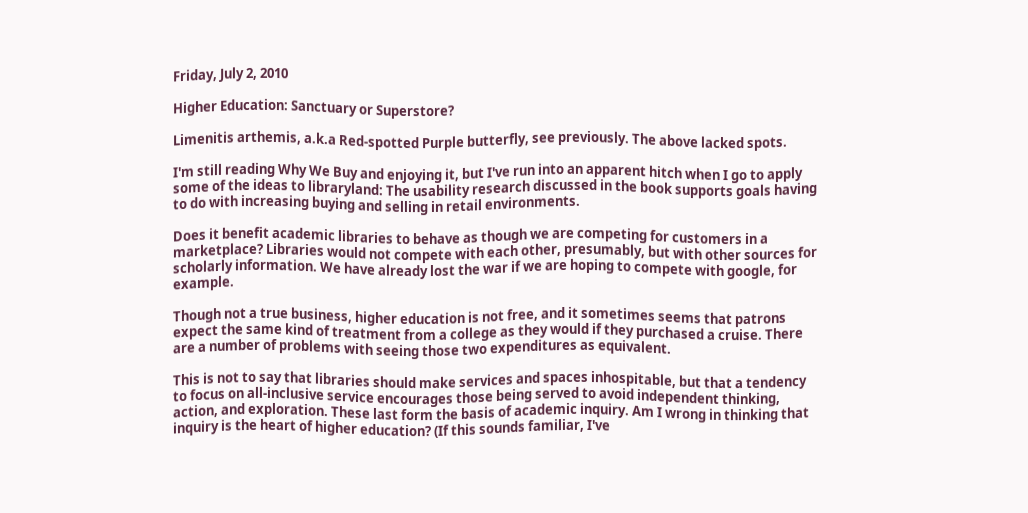Friday, July 2, 2010

Higher Education: Sanctuary or Superstore?

Limenitis arthemis, a.k.a Red-spotted Purple butterfly, see previously. The above lacked spots.

I'm still reading Why We Buy and enjoying it, but I've run into an apparent hitch when I go to apply some of the ideas to libraryland: The usability research discussed in the book supports goals having to do with increasing buying and selling in retail environments.

Does it benefit academic libraries to behave as though we are competing for customers in a marketplace? Libraries would not compete with each other, presumably, but with other sources for scholarly information. We have already lost the war if we are hoping to compete with google, for example.

Though not a true business, higher education is not free, and it sometimes seems that patrons expect the same kind of treatment from a college as they would if they purchased a cruise. There are a number of problems with seeing those two expenditures as equivalent.

This is not to say that libraries should make services and spaces inhospitable, but that a tendency to focus on all-inclusive service encourages those being served to avoid independent thinking, action, and exploration. These last form the basis of academic inquiry. Am I wrong in thinking that inquiry is the heart of higher education? (If this sounds familiar, I've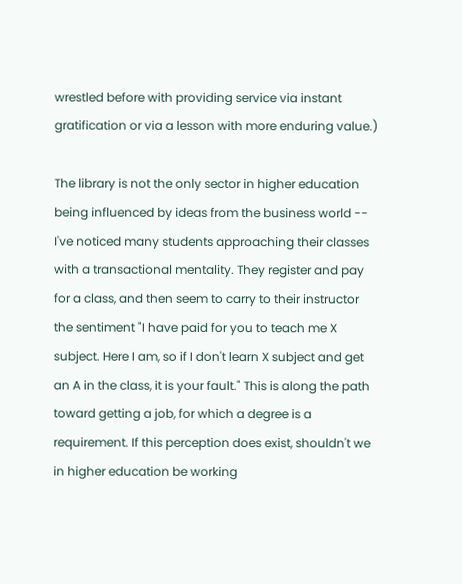wrestled before with providing service via instant gratification or via a lesson with more enduring value.)

The library is not the only sector in higher education being influenced by ideas from the business world -- I've noticed many students approaching their classes with a transactional mentality. They register and pay for a class, and then seem to carry to their instructor the sentiment "I have paid for you to teach me X subject. Here I am, so if I don't learn X subject and get an A in the class, it is your fault." This is along the path toward getting a job, for which a degree is a requirement. If this perception does exist, shouldn't we in higher education be working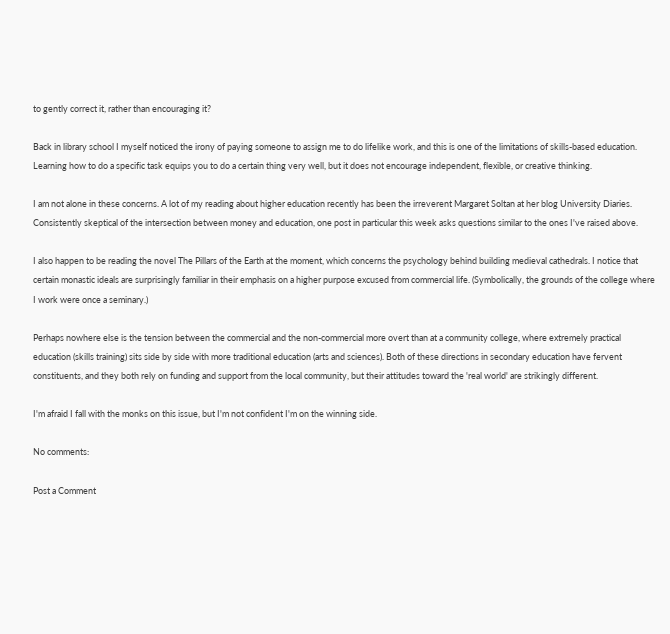to gently correct it, rather than encouraging it?

Back in library school I myself noticed the irony of paying someone to assign me to do lifelike work, and this is one of the limitations of skills-based education. Learning how to do a specific task equips you to do a certain thing very well, but it does not encourage independent, flexible, or creative thinking.

I am not alone in these concerns. A lot of my reading about higher education recently has been the irreverent Margaret Soltan at her blog University Diaries. Consistently skeptical of the intersection between money and education, one post in particular this week asks questions similar to the ones I've raised above.

I also happen to be reading the novel The Pillars of the Earth at the moment, which concerns the psychology behind building medieval cathedrals. I notice that certain monastic ideals are surprisingly familiar in their emphasis on a higher purpose excused from commercial life. (Symbolically, the grounds of the college where I work were once a seminary.)

Perhaps nowhere else is the tension between the commercial and the non-commercial more overt than at a community college, where extremely practical education (skills training) sits side by side with more traditional education (arts and sciences). Both of these directions in secondary education have fervent constituents, and they both rely on funding and support from the local community, but their attitudes toward the 'real world' are strikingly different.

I'm afraid I fall with the monks on this issue, but I'm not confident I'm on the winning side.

No comments:

Post a Comment